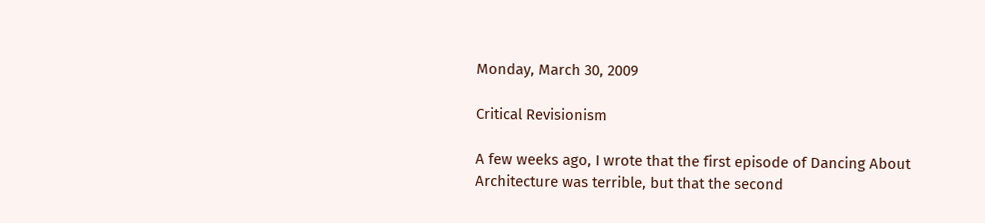Monday, March 30, 2009

Critical Revisionism

A few weeks ago, I wrote that the first episode of Dancing About Architecture was terrible, but that the second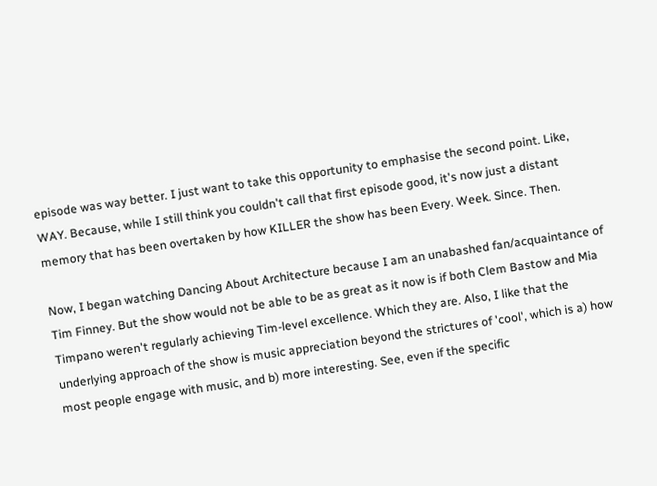episode was way better. I just want to take this opportunity to emphasise the second point. Like, WAY. Because, while I still think you couldn't call that first episode good, it's now just a distant memory that has been overtaken by how KILLER the show has been Every. Week. Since. Then.

Now, I began watching Dancing About Architecture because I am an unabashed fan/acquaintance of Tim Finney. But the show would not be able to be as great as it now is if both Clem Bastow and Mia Timpano weren't regularly achieving Tim-level excellence. Which they are. Also, I like that the underlying approach of the show is music appreciation beyond the strictures of 'cool', which is a) how most people engage with music, and b) more interesting. See, even if the specific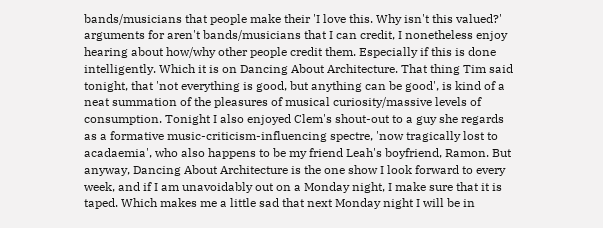bands/musicians that people make their 'I love this. Why isn't this valued?' arguments for aren't bands/musicians that I can credit, I nonetheless enjoy hearing about how/why other people credit them. Especially if this is done intelligently. Which it is on Dancing About Architecture. That thing Tim said tonight, that 'not everything is good, but anything can be good', is kind of a neat summation of the pleasures of musical curiosity/massive levels of consumption. Tonight I also enjoyed Clem's shout-out to a guy she regards as a formative music-criticism-influencing spectre, 'now tragically lost to acadaemia', who also happens to be my friend Leah's boyfriend, Ramon. But anyway, Dancing About Architecture is the one show I look forward to every week, and if I am unavoidably out on a Monday night, I make sure that it is taped. Which makes me a little sad that next Monday night I will be in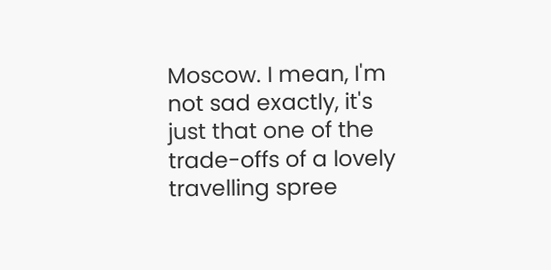Moscow. I mean, I'm not sad exactly, it's just that one of the trade-offs of a lovely travelling spree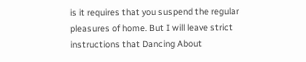is it requires that you suspend the regular pleasures of home. But I will leave strict instructions that Dancing About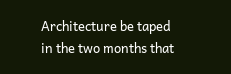Architecture be taped in the two months that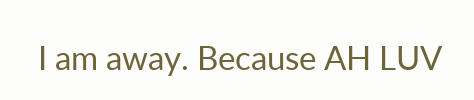I am away. Because AH LUV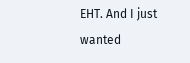EHT. And I just wanted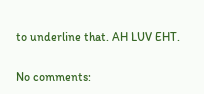to underline that. AH LUV EHT.

No comments: